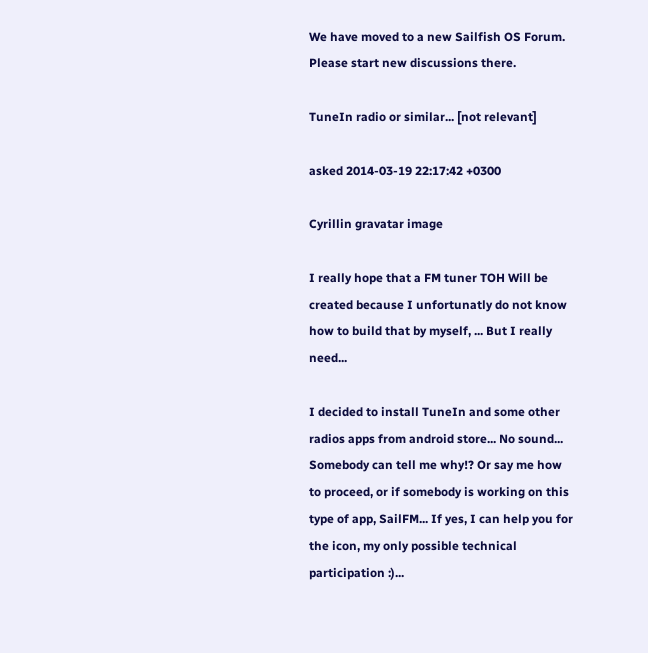We have moved to a new Sailfish OS Forum. Please start new discussions there.

TuneIn radio or similar... [not relevant]

asked 2014-03-19 22:17:42 +0300

Cyrillin gravatar image

I really hope that a FM tuner TOH Will be created because I unfortunatly do not know how to build that by myself, ... But I really need...

I decided to install TuneIn and some other radios apps from android store... No sound... Somebody can tell me why!? Or say me how to proceed, or if somebody is working on this type of app, SailFM... If yes, I can help you for the icon, my only possible technical participation :)...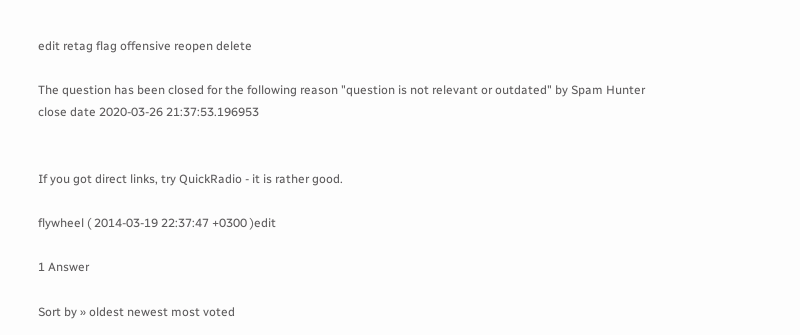edit retag flag offensive reopen delete

The question has been closed for the following reason "question is not relevant or outdated" by Spam Hunter
close date 2020-03-26 21:37:53.196953


If you got direct links, try QuickRadio - it is rather good.

flywheel ( 2014-03-19 22:37:47 +0300 )edit

1 Answer

Sort by » oldest newest most voted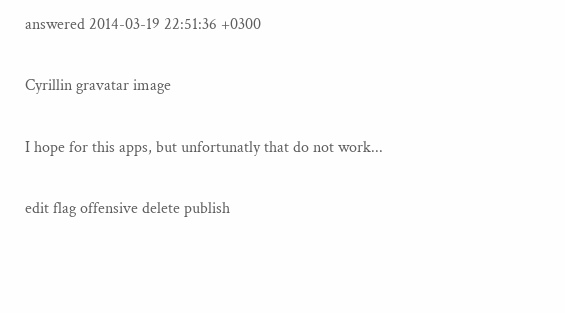answered 2014-03-19 22:51:36 +0300

Cyrillin gravatar image

I hope for this apps, but unfortunatly that do not work...

edit flag offensive delete publish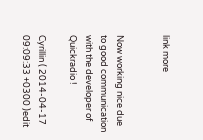link more


Now working nice due to good communication with the developer of Quickradio !

Cyrillin ( 2014-04-17 09:09:33 +0300 )edit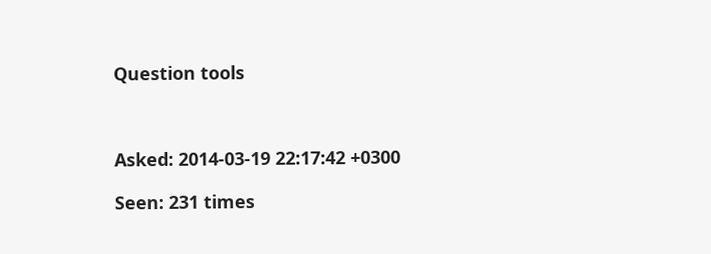Question tools



Asked: 2014-03-19 22:17:42 +0300

Seen: 231 times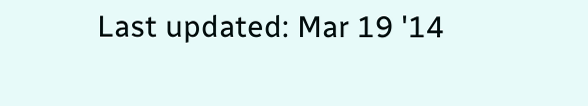Last updated: Mar 19 '14